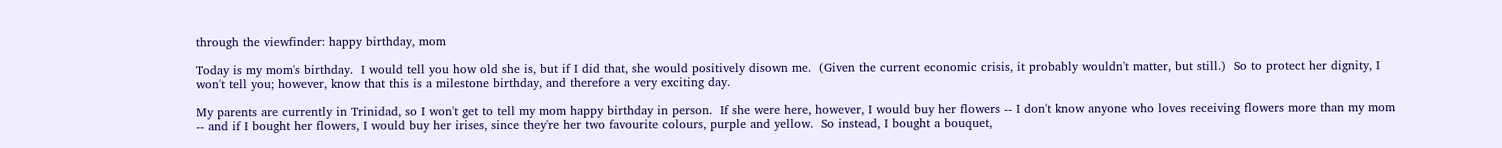through the viewfinder: happy birthday, mom

Today is my mom's birthday.  I would tell you how old she is, but if I did that, she would positively disown me.  (Given the current economic crisis, it probably wouldn't matter, but still.)  So to protect her dignity, I won't tell you; however, know that this is a milestone birthday, and therefore a very exciting day.

My parents are currently in Trinidad, so I won't get to tell my mom happy birthday in person.  If she were here, however, I would buy her flowers -- I don't know anyone who loves receiving flowers more than my mom -- and if I bought her flowers, I would buy her irises, since they're her two favourite colours, purple and yellow.  So instead, I bought a bouquet,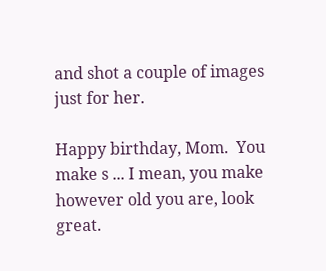and shot a couple of images just for her.

Happy birthday, Mom.  You make s ... I mean, you make however old you are, look great.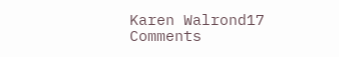Karen Walrond17 Comments